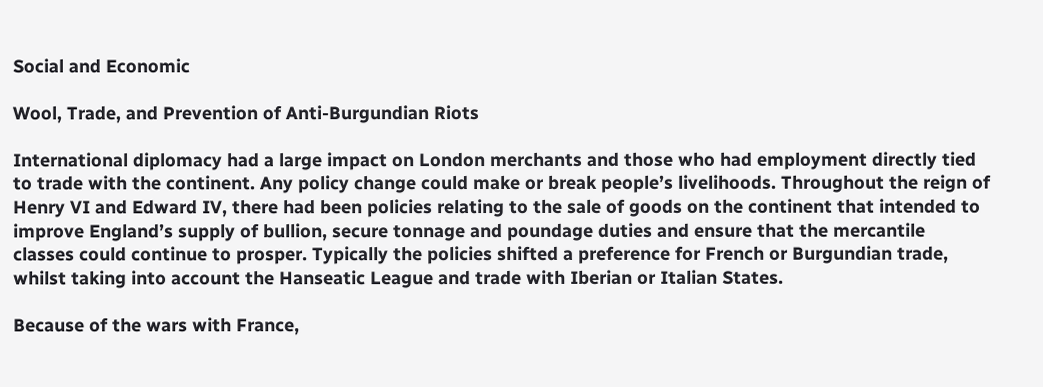Social and Economic

Wool, Trade, and Prevention of Anti-Burgundian Riots

International diplomacy had a large impact on London merchants and those who had employment directly tied to trade with the continent. Any policy change could make or break people’s livelihoods. Throughout the reign of Henry VI and Edward IV, there had been policies relating to the sale of goods on the continent that intended to improve England’s supply of bullion, secure tonnage and poundage duties and ensure that the mercantile classes could continue to prosper. Typically the policies shifted a preference for French or Burgundian trade, whilst taking into account the Hanseatic League and trade with Iberian or Italian States.

Because of the wars with France,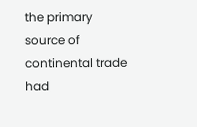the primary source of continental trade had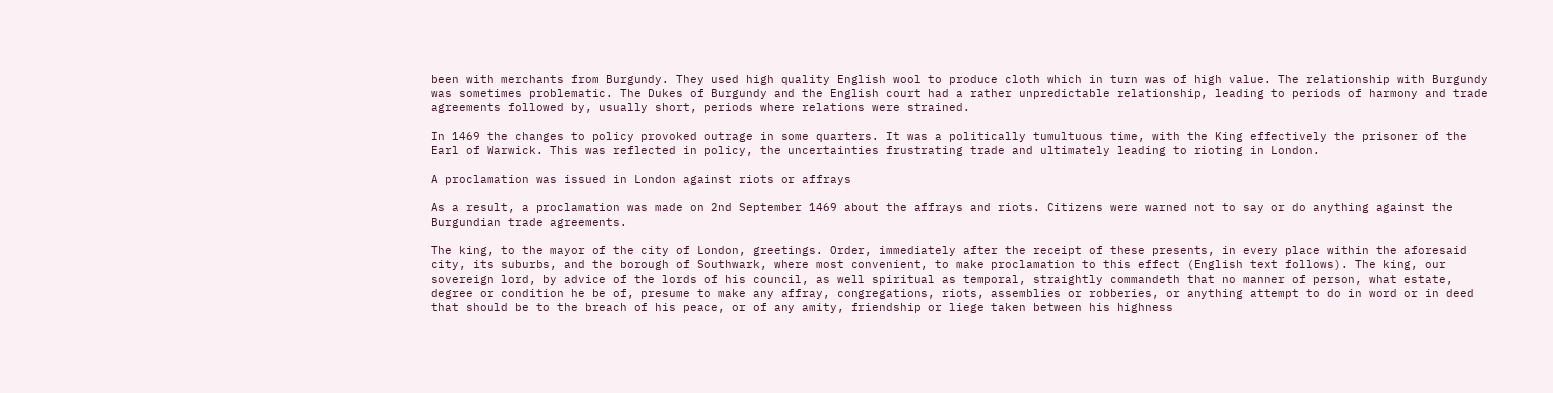been with merchants from Burgundy. They used high quality English wool to produce cloth which in turn was of high value. The relationship with Burgundy was sometimes problematic. The Dukes of Burgundy and the English court had a rather unpredictable relationship, leading to periods of harmony and trade agreements followed by, usually short, periods where relations were strained.

In 1469 the changes to policy provoked outrage in some quarters. It was a politically tumultuous time, with the King effectively the prisoner of the Earl of Warwick. This was reflected in policy, the uncertainties frustrating trade and ultimately leading to rioting in London.

A proclamation was issued in London against riots or affrays

As a result, a proclamation was made on 2nd September 1469 about the affrays and riots. Citizens were warned not to say or do anything against the Burgundian trade agreements.

The king, to the mayor of the city of London, greetings. Order, immediately after the receipt of these presents, in every place within the aforesaid city, its suburbs, and the borough of Southwark, where most convenient, to make proclamation to this effect (English text follows). The king, our sovereign lord, by advice of the lords of his council, as well spiritual as temporal, straightly commandeth that no manner of person, what estate, degree or condition he be of, presume to make any affray, congregations, riots, assemblies or robberies, or anything attempt to do in word or in deed that should be to the breach of his peace, or of any amity, friendship or liege taken between his highness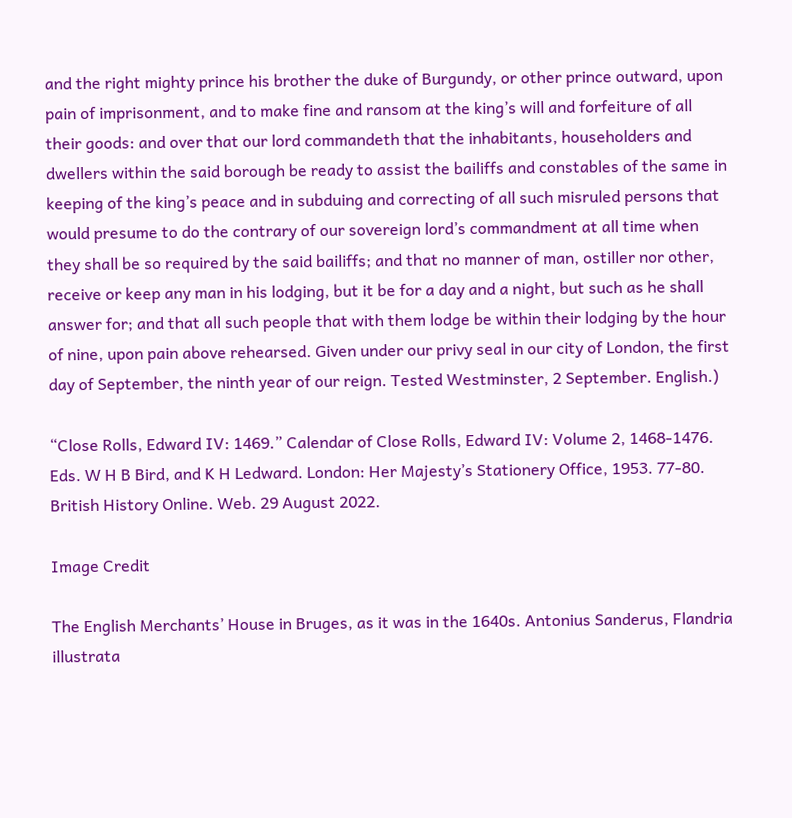and the right mighty prince his brother the duke of Burgundy, or other prince outward, upon pain of imprisonment, and to make fine and ransom at the king’s will and forfeiture of all their goods: and over that our lord commandeth that the inhabitants, householders and dwellers within the said borough be ready to assist the bailiffs and constables of the same in keeping of the king’s peace and in subduing and correcting of all such misruled persons that would presume to do the contrary of our sovereign lord’s commandment at all time when they shall be so required by the said bailiffs; and that no manner of man, ostiller nor other, receive or keep any man in his lodging, but it be for a day and a night, but such as he shall answer for; and that all such people that with them lodge be within their lodging by the hour of nine, upon pain above rehearsed. Given under our privy seal in our city of London, the first day of September, the ninth year of our reign. Tested Westminster, 2 September. English.)

“Close Rolls, Edward IV: 1469.” Calendar of Close Rolls, Edward IV: Volume 2, 1468-1476. Eds. W H B Bird, and K H Ledward. London: Her Majesty’s Stationery Office, 1953. 77-80. British History Online. Web. 29 August 2022.

Image Credit

The English Merchants’ House in Bruges, as it was in the 1640s. Antonius Sanderus, Flandria illustrata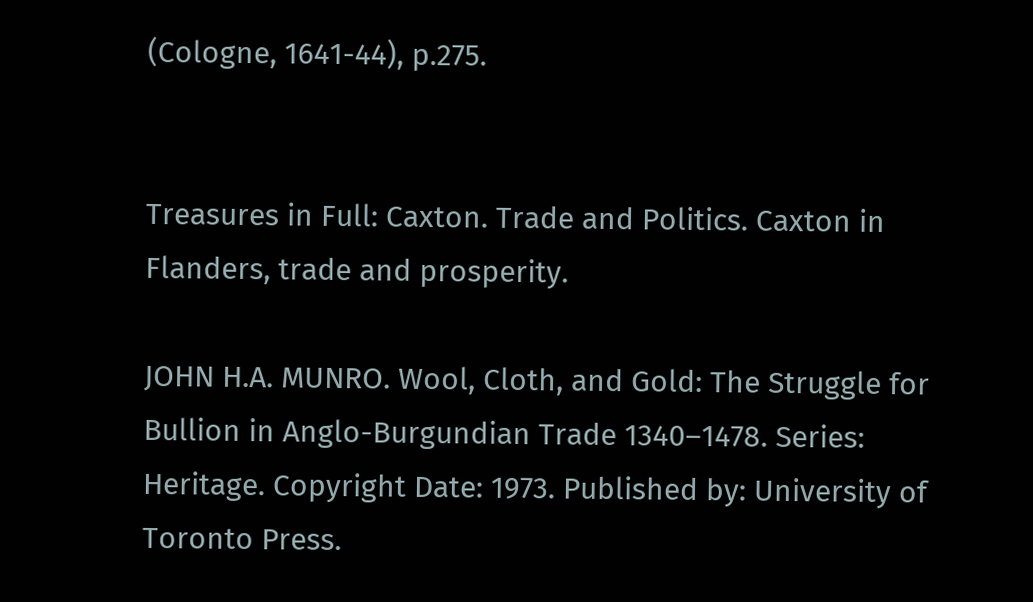(Cologne, 1641-44), p.275.


Treasures in Full: Caxton. Trade and Politics. Caxton in Flanders, trade and prosperity.

JOHN H.A. MUNRO. Wool, Cloth, and Gold: The Struggle for Bullion in Anglo-Burgundian Trade 1340–1478. Series: Heritage. Copyright Date: 1973. Published by: University of Toronto Press.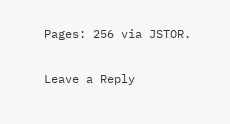Pages: 256 via JSTOR.

Leave a Reply